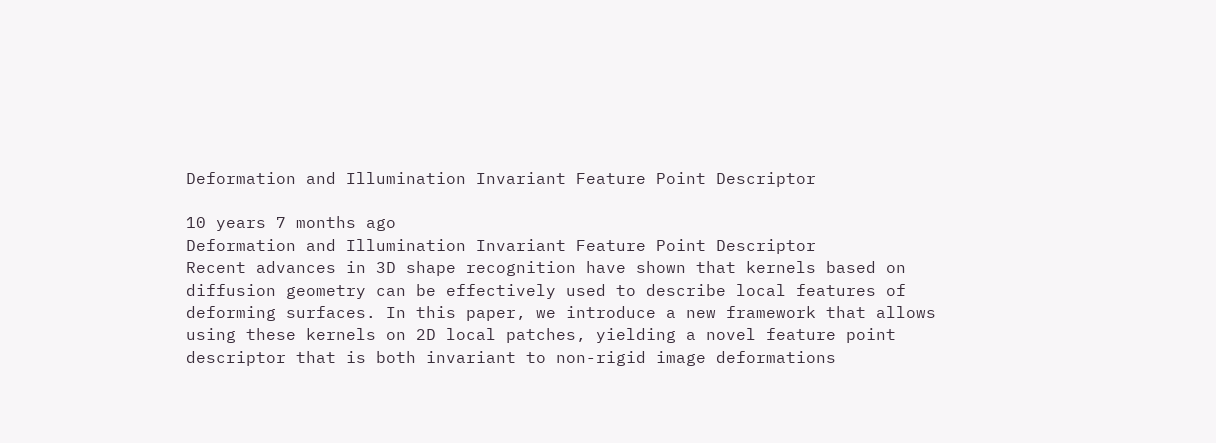Deformation and Illumination Invariant Feature Point Descriptor

10 years 7 months ago
Deformation and Illumination Invariant Feature Point Descriptor
Recent advances in 3D shape recognition have shown that kernels based on diffusion geometry can be effectively used to describe local features of deforming surfaces. In this paper, we introduce a new framework that allows using these kernels on 2D local patches, yielding a novel feature point descriptor that is both invariant to non-rigid image deformations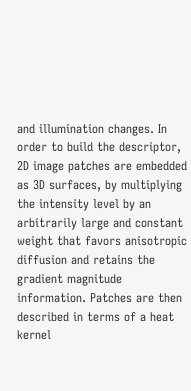and illumination changes. In order to build the descriptor, 2D image patches are embedded as 3D surfaces, by multiplying the intensity level by an arbitrarily large and constant weight that favors anisotropic diffusion and retains the gradient magnitude information. Patches are then described in terms of a heat kernel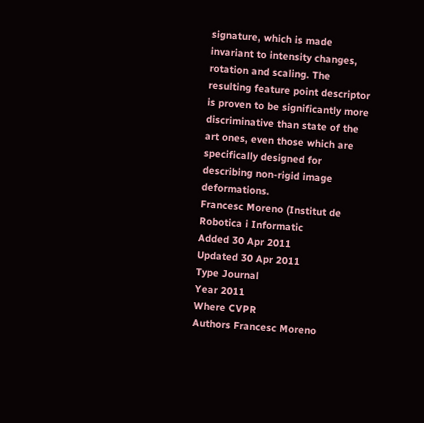signature, which is made invariant to intensity changes, rotation and scaling. The resulting feature point descriptor is proven to be significantly more discriminative than state of the art ones, even those which are specifically designed for describing non-rigid image deformations.
Francesc Moreno (Institut de Robotica i Informatic
Added 30 Apr 2011
Updated 30 Apr 2011
Type Journal
Year 2011
Where CVPR
Authors Francesc Moreno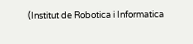(Institut de Robotica i Informatica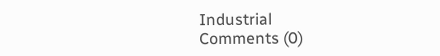Industrial
Comments (0)